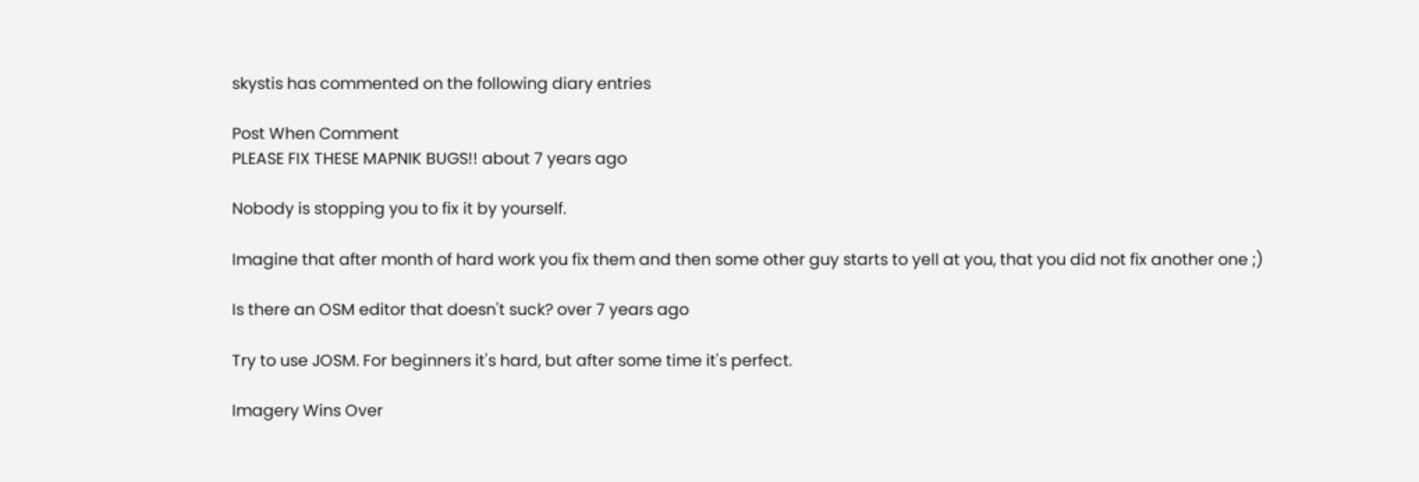skystis has commented on the following diary entries

Post When Comment
PLEASE FIX THESE MAPNIK BUGS!! about 7 years ago

Nobody is stopping you to fix it by yourself.

Imagine that after month of hard work you fix them and then some other guy starts to yell at you, that you did not fix another one ;)

Is there an OSM editor that doesn't suck? over 7 years ago

Try to use JOSM. For beginners it's hard, but after some time it's perfect.

Imagery Wins Over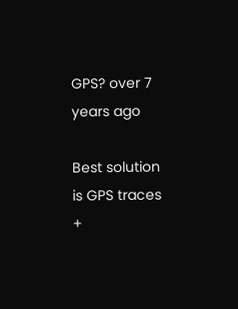GPS? over 7 years ago

Best solution is GPS traces +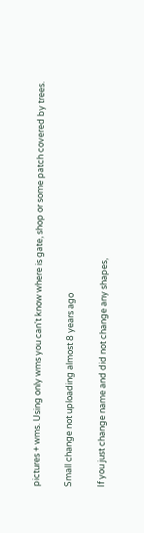pictures + wms. Using only wms you can't know where is gate, shop or some patch covered by trees.

Small change not uploading almost 8 years ago

If you just change name and did not change any shapes,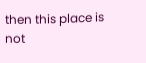then this place is not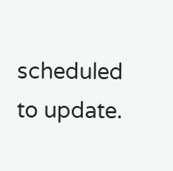scheduled to update.